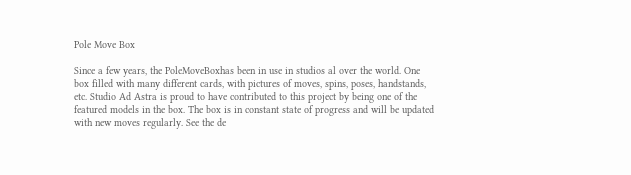Pole Move Box

Since a few years, the PoleMoveBoxhas been in use in studios al over the world. One box filled with many different cards, with pictures of moves, spins, poses, handstands, etc. Studio Ad Astra is proud to have contributed to this project by being one of the featured models in the box. The box is in constant state of progress and will be updated with new moves regularly. See the de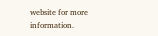website for more information.